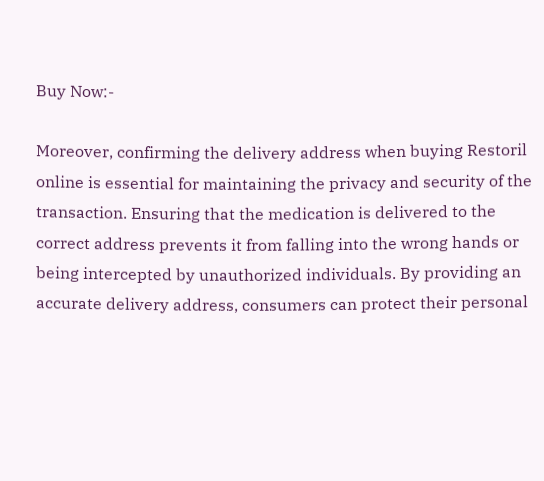Buy Now:-

Moreover, confirming the delivery address when buying Restoril online is essential for maintaining the privacy and security of the transaction. Ensuring that the medication is delivered to the correct address prevents it from falling into the wrong hands or being intercepted by unauthorized individuals. By providing an accurate delivery address, consumers can protect their personal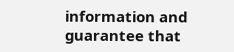information and guarantee that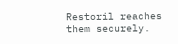Restoril reaches them securely.